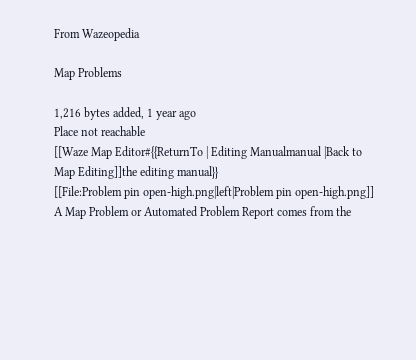From Wazeopedia

Map Problems

1,216 bytes added, 1 year ago
Place not reachable
[[Waze Map Editor#{{ReturnTo | Editing Manualmanual |Back to Map Editing]]the editing manual}}
[[File:Problem pin open-high.png|left|Problem pin open-high.png]]
A Map Problem or Automated Problem Report comes from the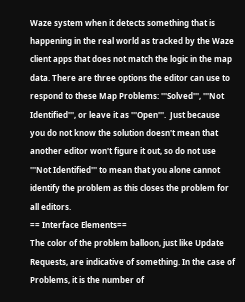Waze system when it detects something that is happening in the real world as tracked by the Waze client apps that does not match the logic in the map data. There are three options the editor can use to respond to these Map Problems: '''Solved''', '''Not Identified''', or leave it as '''Open'''.  Just because you do not know the solution doesn't mean that another editor won't figure it out, so do not use '''Not Identified''' to mean that you alone cannot identify the problem as this closes the problem for all editors.
== Interface Elements==
The color of the problem balloon, just like Update Requests, are indicative of something. In the case of Problems, it is the number of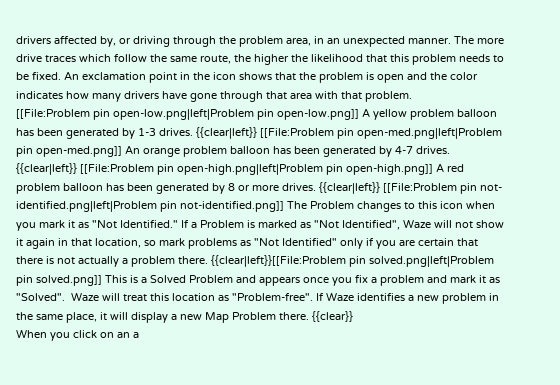drivers affected by, or driving through the problem area, in an unexpected manner. The more drive traces which follow the same route, the higher the likelihood that this problem needs to be fixed. An exclamation point in the icon shows that the problem is open and the color indicates how many drivers have gone through that area with that problem.
[[File:Problem pin open-low.png|left|Problem pin open-low.png]] A yellow problem balloon has been generated by 1-3 drives. {{clear|left}} [[File:Problem pin open-med.png|left|Problem pin open-med.png]] An orange problem balloon has been generated by 4-7 drives. {{clear|left}} [[File:Problem pin open-high.png|left|Problem pin open-high.png]] A red problem balloon has been generated by 8 or more drives. {{clear|left}} [[File:Problem pin not-identified.png|left|Problem pin not-identified.png]] The Problem changes to this icon when you mark it as "Not Identified." If a Problem is marked as "Not Identified", Waze will not show it again in that location, so mark problems as "Not Identified" only if you are certain that there is not actually a problem there. {{clear|left}}[[File:Problem pin solved.png|left|Problem pin solved.png]] This is a Solved Problem and appears once you fix a problem and mark it as "Solved".  Waze will treat this location as "Problem-free". If Waze identifies a new problem in the same place, it will display a new Map Problem there. {{clear}}
When you click on an a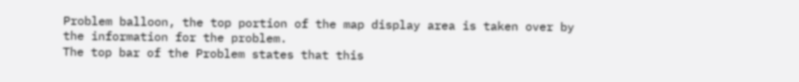Problem balloon, the top portion of the map display area is taken over by the information for the problem.
The top bar of the Problem states that this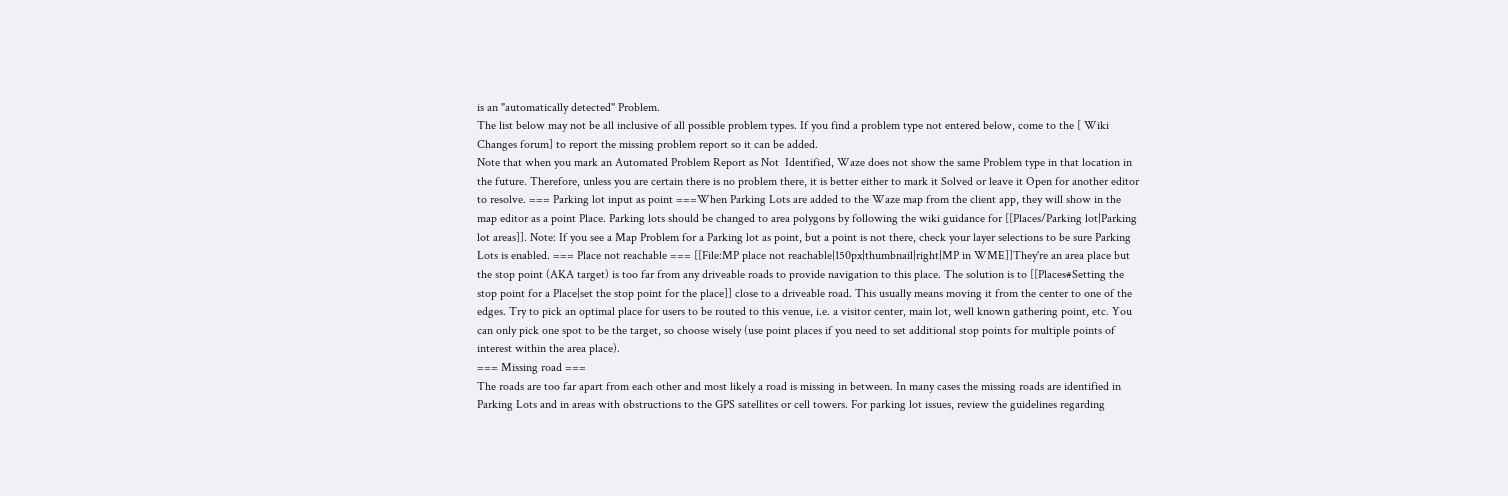is an "automatically detected" Problem.
The list below may not be all inclusive of all possible problem types. If you find a problem type not entered below, come to the [ Wiki Changes forum] to report the missing problem report so it can be added.
Note that when you mark an Automated Problem Report as Not  Identified, Waze does not show the same Problem type in that location in the future. Therefore, unless you are certain there is no problem there, it is better either to mark it Solved or leave it Open for another editor to resolve. === Parking lot input as point ===When Parking Lots are added to the Waze map from the client app, they will show in the map editor as a point Place. Parking lots should be changed to area polygons by following the wiki guidance for [[Places/Parking lot|Parking lot areas]]. Note: If you see a Map Problem for a Parking lot as point, but a point is not there, check your layer selections to be sure Parking Lots is enabled. === Place not reachable === [[File:MP place not reachable|150px|thumbnail|right|MP in WME]]They're an area place but the stop point (AKA target) is too far from any driveable roads to provide navigation to this place. The solution is to [[Places#Setting the stop point for a Place|set the stop point for the place]] close to a driveable road. This usually means moving it from the center to one of the edges. Try to pick an optimal place for users to be routed to this venue, i.e. a visitor center, main lot, well known gathering point, etc. You can only pick one spot to be the target, so choose wisely (use point places if you need to set additional stop points for multiple points of interest within the area place).
=== Missing road ===
The roads are too far apart from each other and most likely a road is missing in between. In many cases the missing roads are identified in Parking Lots and in areas with obstructions to the GPS satellites or cell towers. For parking lot issues, review the guidelines regarding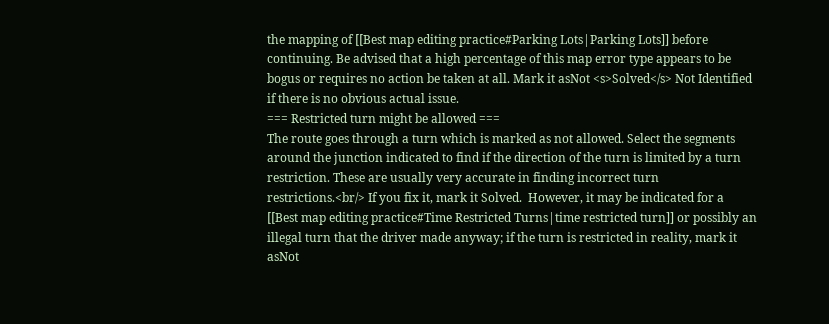the mapping of [[Best map editing practice#Parking Lots|Parking Lots]] before continuing. Be advised that a high percentage of this map error type appears to be bogus or requires no action be taken at all. Mark it asNot <s>Solved</s> Not Identified if there is no obvious actual issue.
=== Restricted turn might be allowed ===
The route goes through a turn which is marked as not allowed. Select the segments around the junction indicated to find if the direction of the turn is limited by a turn restriction. These are usually very accurate in finding incorrect turn restrictions.<br/> If you fix it, mark it Solved.  However, it may be indicated for a [[Best map editing practice#Time Restricted Turns|time restricted turn]] or possibly an illegal turn that the driver made anyway; if the turn is restricted in reality, mark it asNot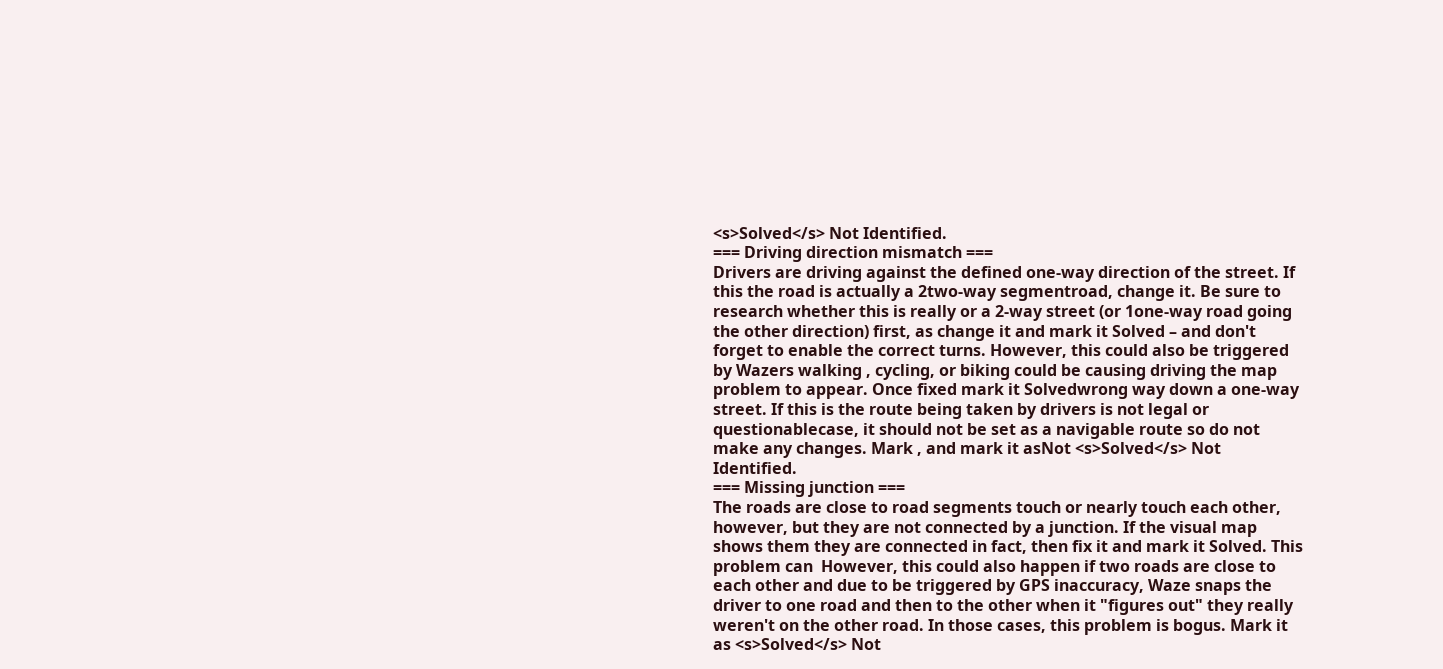<s>Solved</s> Not Identified.
=== Driving direction mismatch ===
Drivers are driving against the defined one-way direction of the street. If this the road is actually a 2two-way segmentroad, change it. Be sure to research whether this is really or a 2-way street (or 1one-way road going the other direction) first, as change it and mark it Solved – and don't forget to enable the correct turns. However, this could also be triggered by Wazers walking , cycling, or biking could be causing driving the map problem to appear. Once fixed mark it Solvedwrong way down a one-way street. If this is the route being taken by drivers is not legal or questionablecase, it should not be set as a navigable route so do not make any changes. Mark , and mark it asNot <s>Solved</s> Not Identified.
=== Missing junction ===
The roads are close to road segments touch or nearly touch each other, however, but they are not connected by a junction. If the visual map shows them they are connected in fact, then fix it and mark it Solved. This problem can  However, this could also happen if two roads are close to each other and due to be triggered by GPS inaccuracy, Waze snaps the driver to one road and then to the other when it "figures out" they really weren't on the other road. In those cases, this problem is bogus. Mark it as <s>Solved</s> Not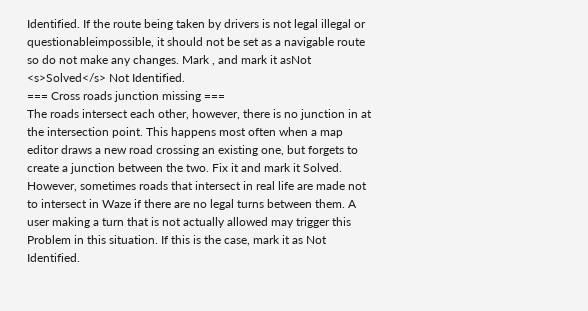Identified. If the route being taken by drivers is not legal illegal or questionableimpossible, it should not be set as a navigable route so do not make any changes. Mark , and mark it asNot <s>Solved</s> Not Identified.
=== Cross roads junction missing ===
The roads intersect each other, however, there is no junction in at the intersection point. This happens most often when a map editor draws a new road crossing an existing one, but forgets to create a junction between the two. Fix it and mark it Solved. However, sometimes roads that intersect in real life are made not to intersect in Waze if there are no legal turns between them. A user making a turn that is not actually allowed may trigger this Problem in this situation. If this is the case, mark it as Not Identified.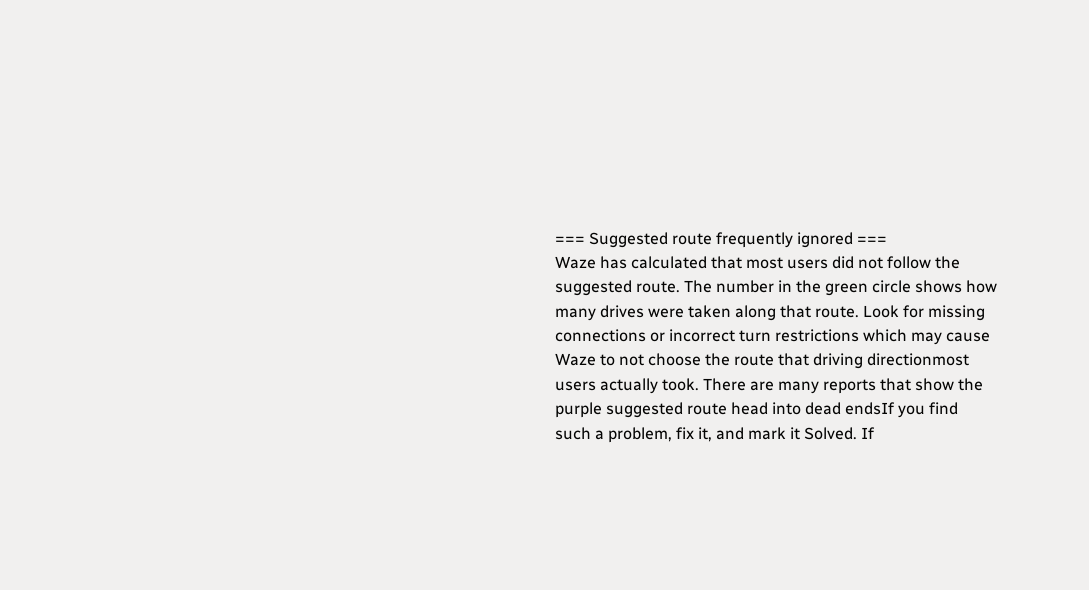=== Suggested route frequently ignored ===
Waze has calculated that most users did not follow the suggested route. The number in the green circle shows how many drives were taken along that route. Look for missing connections or incorrect turn restrictions which may cause Waze to not choose the route that driving directionmost users actually took. There are many reports that show the purple suggested route head into dead endsIf you find such a problem, fix it, and mark it Solved. If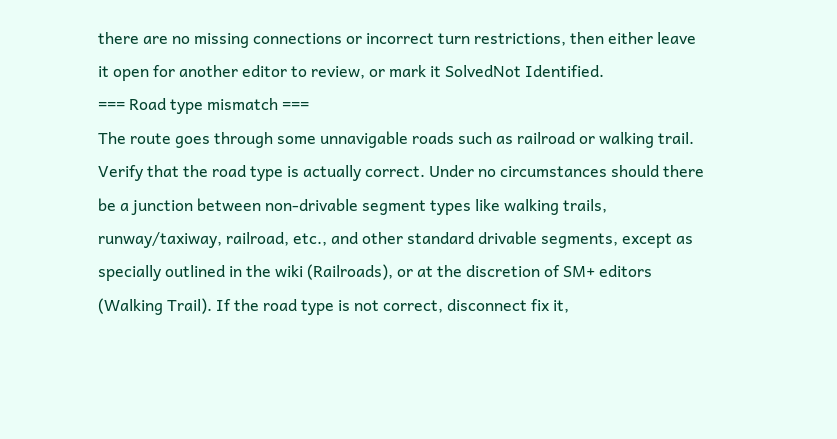there are no missing connections or incorrect turn restrictions, then either leave it open for another editor to review, or mark it SolvedNot Identified.
=== Road type mismatch ===
The route goes through some unnavigable roads such as railroad or walking trail. Verify that the road type is actually correct. Under no circumstances should there be a junction between non-drivable segment types like walking trails, runway/taxiway, railroad, etc., and other standard drivable segments, except as specially outlined in the wiki (Railroads), or at the discretion of SM+ editors (Walking Trail). If the road type is not correct, disconnect fix it,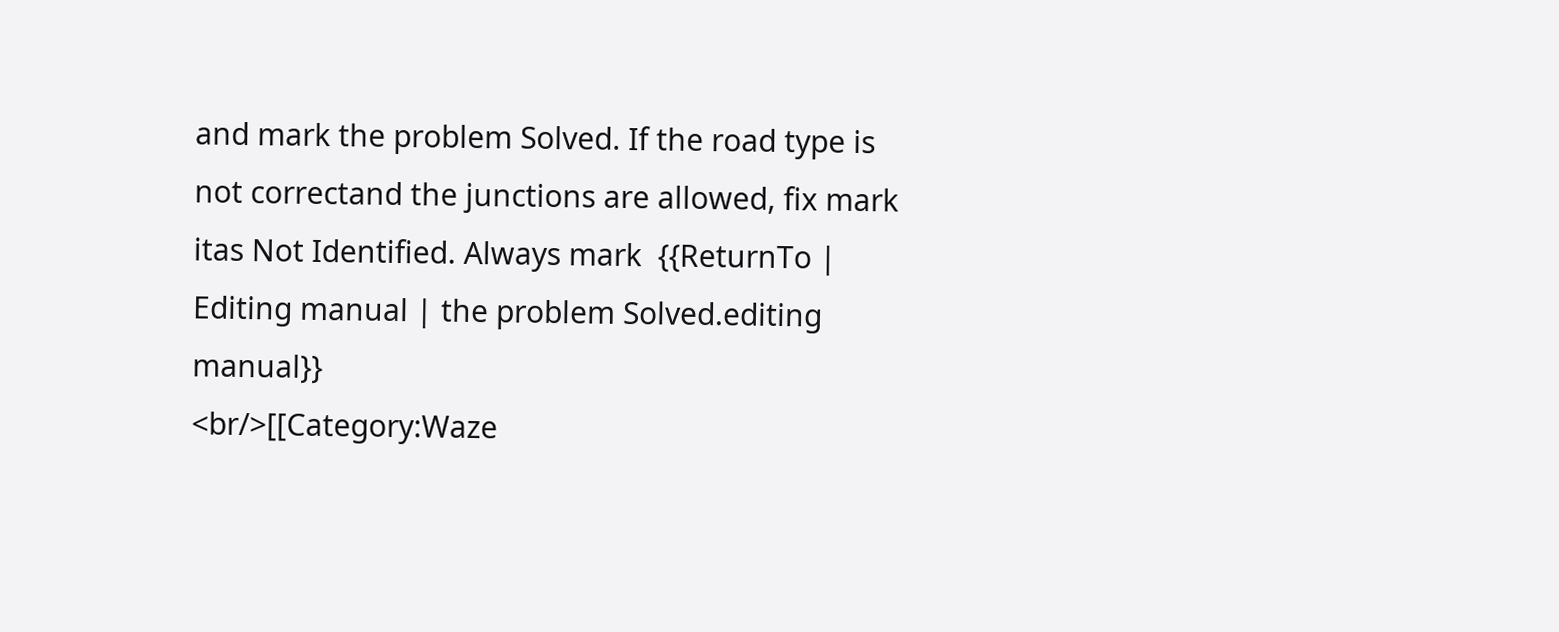and mark the problem Solved. If the road type is not correctand the junctions are allowed, fix mark itas Not Identified. Always mark  {{ReturnTo | Editing manual | the problem Solved.editing manual}}
<br/>[[Category:Waze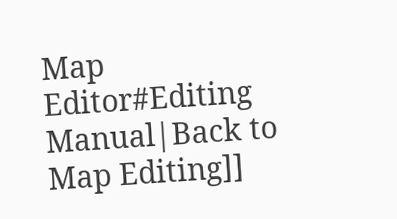Map Editor#Editing Manual|Back to Map Editing]]